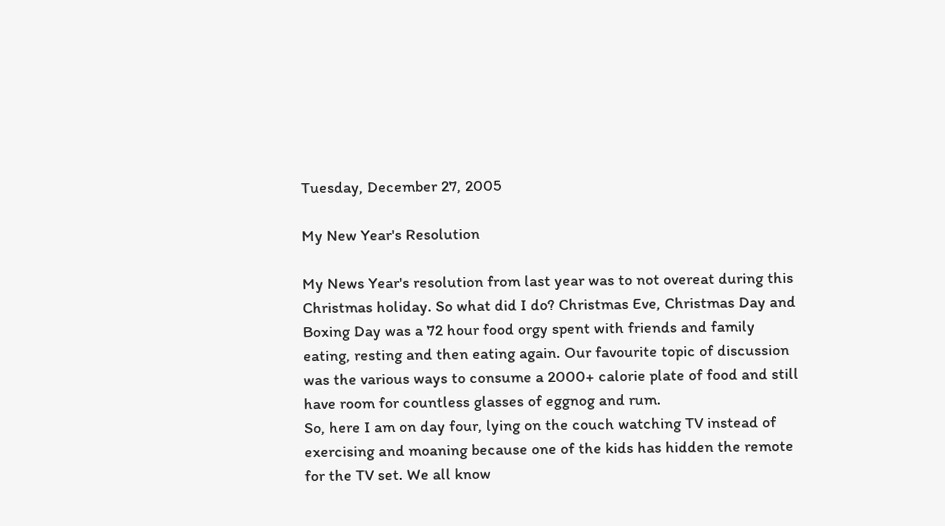Tuesday, December 27, 2005

My New Year's Resolution

My News Year's resolution from last year was to not overeat during this Christmas holiday. So what did I do? Christmas Eve, Christmas Day and Boxing Day was a 72 hour food orgy spent with friends and family eating, resting and then eating again. Our favourite topic of discussion was the various ways to consume a 2000+ calorie plate of food and still have room for countless glasses of eggnog and rum.
So, here I am on day four, lying on the couch watching TV instead of exercising and moaning because one of the kids has hidden the remote for the TV set. We all know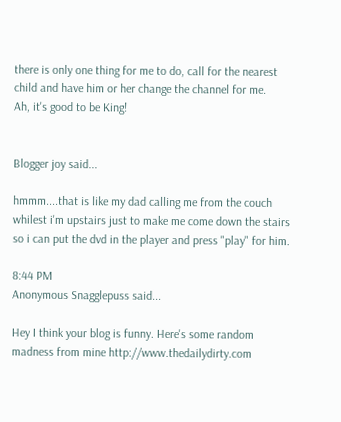there is only one thing for me to do, call for the nearest child and have him or her change the channel for me.
Ah, it's good to be King!


Blogger joy said...

hmmm....that is like my dad calling me from the couch whilest i'm upstairs just to make me come down the stairs so i can put the dvd in the player and press "play" for him.

8:44 PM
Anonymous Snagglepuss said...

Hey I think your blog is funny. Here's some random madness from mine http://www.thedailydirty.com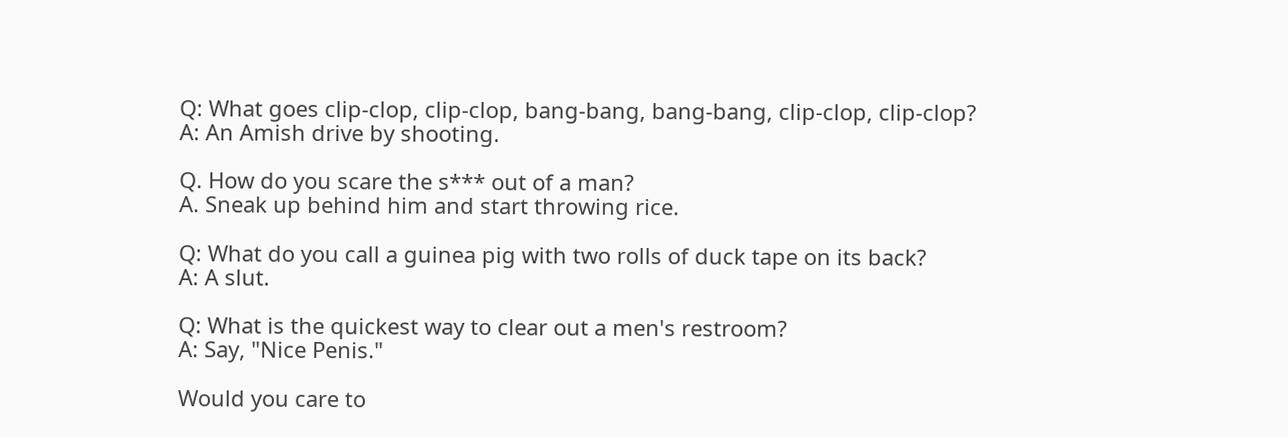Q: What goes clip-clop, clip-clop, bang-bang, bang-bang, clip-clop, clip-clop?
A: An Amish drive by shooting.

Q. How do you scare the s*** out of a man?
A. Sneak up behind him and start throwing rice.

Q: What do you call a guinea pig with two rolls of duck tape on its back?
A: A slut.

Q: What is the quickest way to clear out a men's restroom?
A: Say, "Nice Penis."

Would you care to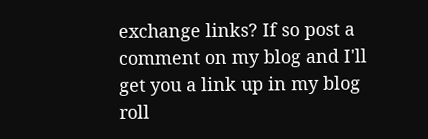exchange links? If so post a comment on my blog and I'll get you a link up in my blog roll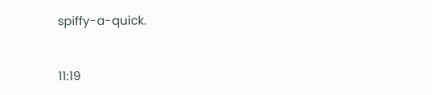spiffy-a-quick.


11:19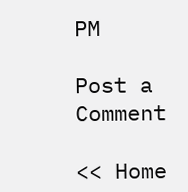PM

Post a Comment

<< Home